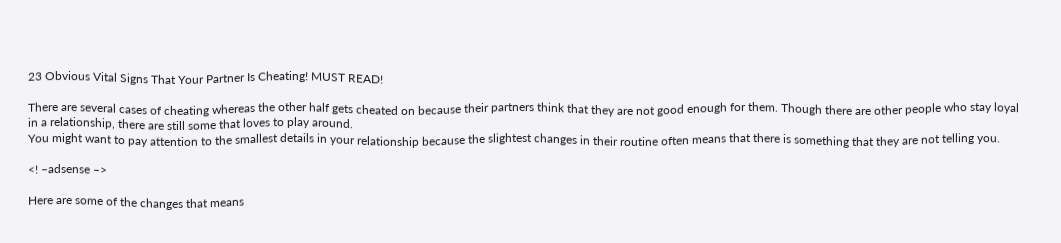23 Obvious Vital Signs That Your Partner Is Cheating! MUST READ!

There are several cases of cheating whereas the other half gets cheated on because their partners think that they are not good enough for them. Though there are other people who stay loyal in a relationship, there are still some that loves to play around.
You might want to pay attention to the smallest details in your relationship because the slightest changes in their routine often means that there is something that they are not telling you.

<! –adsense –>

Here are some of the changes that means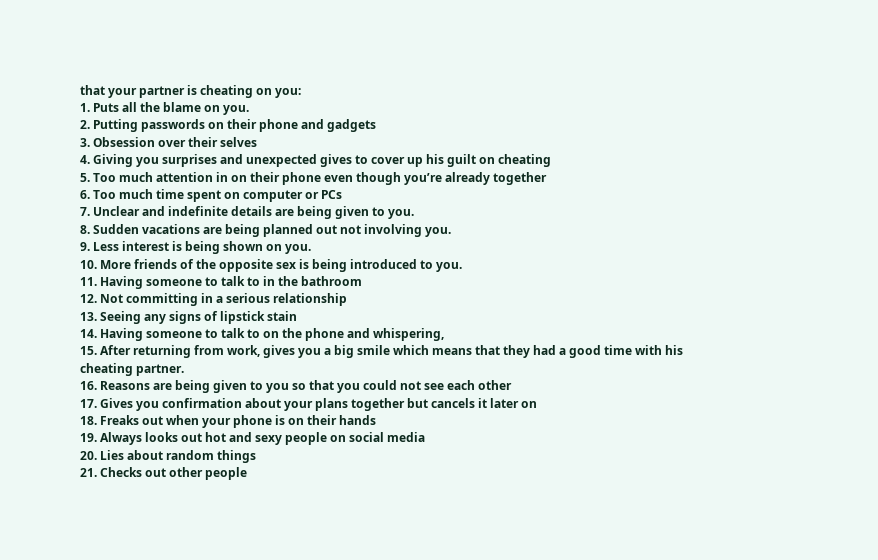that your partner is cheating on you:
1. Puts all the blame on you.
2. Putting passwords on their phone and gadgets
3. Obsession over their selves
4. Giving you surprises and unexpected gives to cover up his guilt on cheating
5. Too much attention in on their phone even though you’re already together
6. Too much time spent on computer or PCs
7. Unclear and indefinite details are being given to you.
8. Sudden vacations are being planned out not involving you.
9. Less interest is being shown on you.
10. More friends of the opposite sex is being introduced to you.
11. Having someone to talk to in the bathroom
12. Not committing in a serious relationship
13. Seeing any signs of lipstick stain
14. Having someone to talk to on the phone and whispering,
15. After returning from work, gives you a big smile which means that they had a good time with his cheating partner.
16. Reasons are being given to you so that you could not see each other
17. Gives you confirmation about your plans together but cancels it later on
18. Freaks out when your phone is on their hands
19. Always looks out hot and sexy people on social media
20. Lies about random things
21. Checks out other people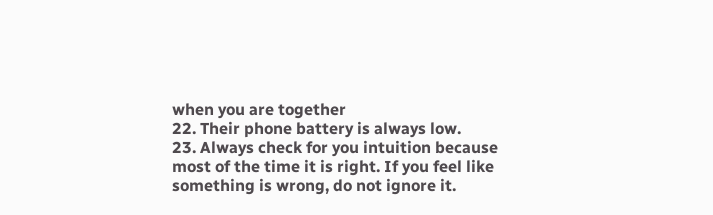when you are together
22. Their phone battery is always low.
23. Always check for you intuition because most of the time it is right. If you feel like something is wrong, do not ignore it.